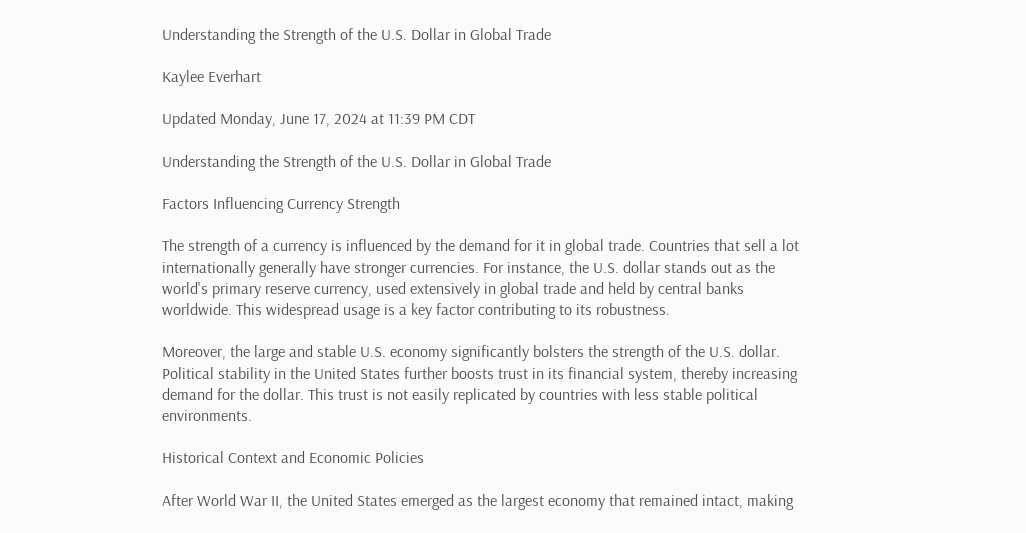Understanding the Strength of the U.S. Dollar in Global Trade

Kaylee Everhart

Updated Monday, June 17, 2024 at 11:39 PM CDT

Understanding the Strength of the U.S. Dollar in Global Trade

Factors Influencing Currency Strength

The strength of a currency is influenced by the demand for it in global trade. Countries that sell a lot internationally generally have stronger currencies. For instance, the U.S. dollar stands out as the world's primary reserve currency, used extensively in global trade and held by central banks worldwide. This widespread usage is a key factor contributing to its robustness.

Moreover, the large and stable U.S. economy significantly bolsters the strength of the U.S. dollar. Political stability in the United States further boosts trust in its financial system, thereby increasing demand for the dollar. This trust is not easily replicated by countries with less stable political environments.

Historical Context and Economic Policies

After World War II, the United States emerged as the largest economy that remained intact, making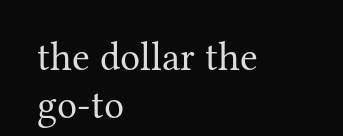the dollar the go-to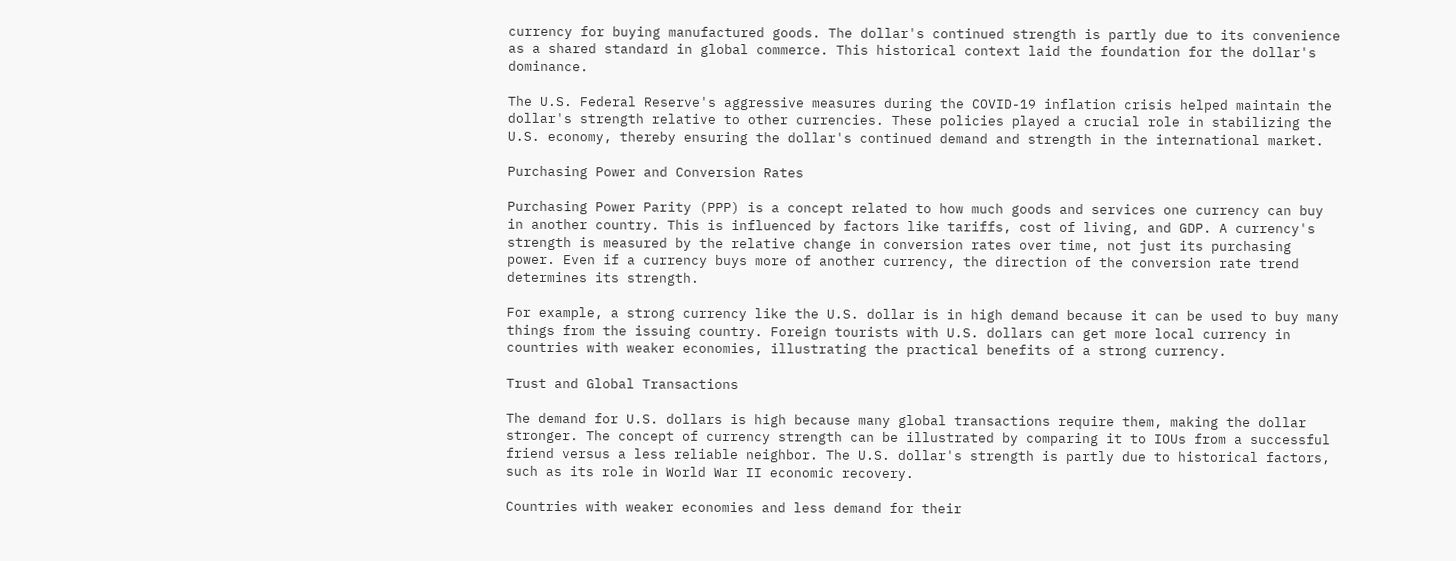currency for buying manufactured goods. The dollar's continued strength is partly due to its convenience as a shared standard in global commerce. This historical context laid the foundation for the dollar's dominance.

The U.S. Federal Reserve's aggressive measures during the COVID-19 inflation crisis helped maintain the dollar's strength relative to other currencies. These policies played a crucial role in stabilizing the U.S. economy, thereby ensuring the dollar's continued demand and strength in the international market.

Purchasing Power and Conversion Rates

Purchasing Power Parity (PPP) is a concept related to how much goods and services one currency can buy in another country. This is influenced by factors like tariffs, cost of living, and GDP. A currency's strength is measured by the relative change in conversion rates over time, not just its purchasing power. Even if a currency buys more of another currency, the direction of the conversion rate trend determines its strength.

For example, a strong currency like the U.S. dollar is in high demand because it can be used to buy many things from the issuing country. Foreign tourists with U.S. dollars can get more local currency in countries with weaker economies, illustrating the practical benefits of a strong currency.

Trust and Global Transactions

The demand for U.S. dollars is high because many global transactions require them, making the dollar stronger. The concept of currency strength can be illustrated by comparing it to IOUs from a successful friend versus a less reliable neighbor. The U.S. dollar's strength is partly due to historical factors, such as its role in World War II economic recovery.

Countries with weaker economies and less demand for their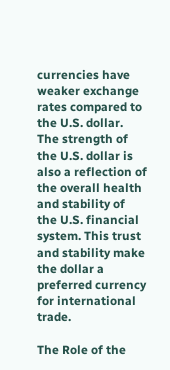currencies have weaker exchange rates compared to the U.S. dollar. The strength of the U.S. dollar is also a reflection of the overall health and stability of the U.S. financial system. This trust and stability make the dollar a preferred currency for international trade.

The Role of the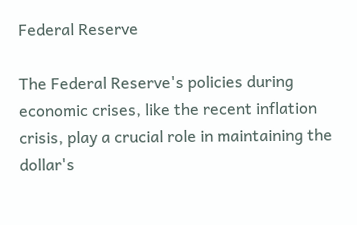Federal Reserve

The Federal Reserve's policies during economic crises, like the recent inflation crisis, play a crucial role in maintaining the dollar's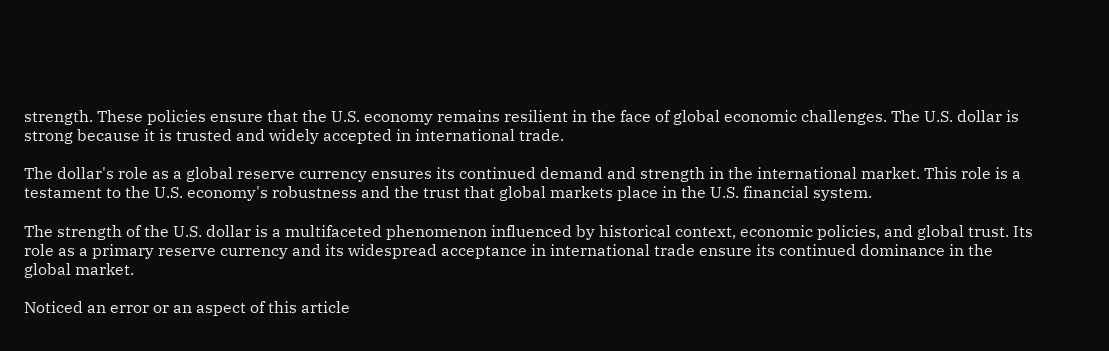strength. These policies ensure that the U.S. economy remains resilient in the face of global economic challenges. The U.S. dollar is strong because it is trusted and widely accepted in international trade.

The dollar's role as a global reserve currency ensures its continued demand and strength in the international market. This role is a testament to the U.S. economy's robustness and the trust that global markets place in the U.S. financial system.

The strength of the U.S. dollar is a multifaceted phenomenon influenced by historical context, economic policies, and global trust. Its role as a primary reserve currency and its widespread acceptance in international trade ensure its continued dominance in the global market.

Noticed an error or an aspect of this article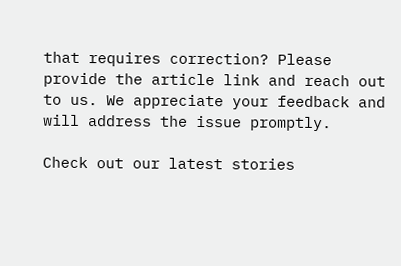that requires correction? Please provide the article link and reach out to us. We appreciate your feedback and will address the issue promptly.

Check out our latest stories